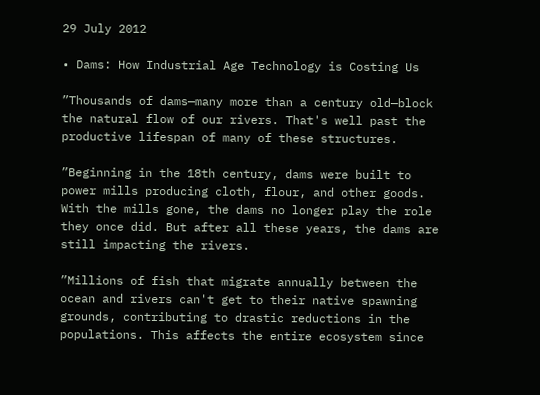29 July 2012

• Dams: How Industrial Age Technology is Costing Us

”Thousands of dams—many more than a century old—block the natural flow of our rivers. That's well past the productive lifespan of many of these structures.

”Beginning in the 18th century, dams were built to power mills producing cloth, flour, and other goods. With the mills gone, the dams no longer play the role they once did. But after all these years, the dams are still impacting the rivers.

”Millions of fish that migrate annually between the ocean and rivers can't get to their native spawning grounds, contributing to drastic reductions in the populations. This affects the entire ecosystem since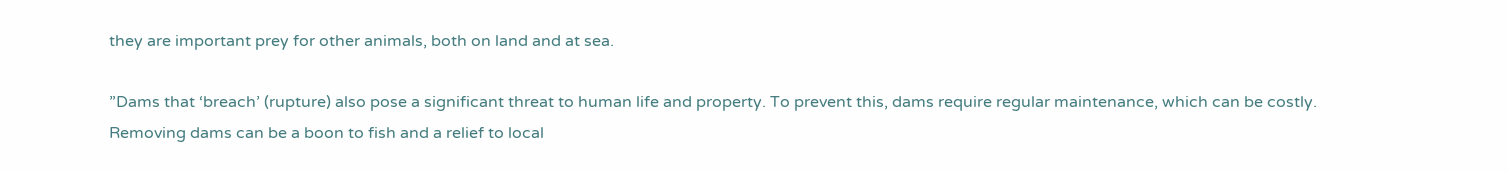they are important prey for other animals, both on land and at sea.

”Dams that ‘breach’ (rupture) also pose a significant threat to human life and property. To prevent this, dams require regular maintenance, which can be costly. Removing dams can be a boon to fish and a relief to local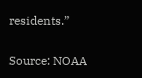residents.”

Source: NOAA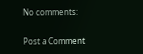No comments:

Post a Comment